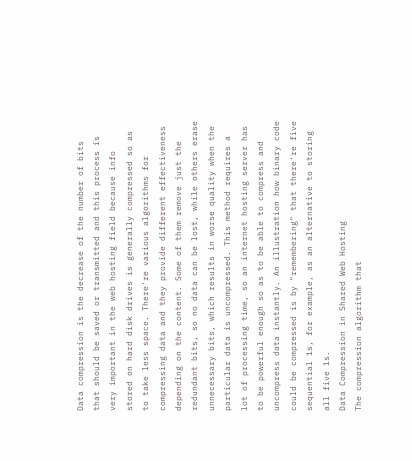Data compression is the decrease of the number of bits that should be saved or transmitted and this process is very important in the web hosting field because info stored on hard disk drives is generally compressed so as to take less space. There're various algorithms for compressing data and they provide different effectiveness depending on the content. Some of them remove just the redundant bits, so no data can be lost, while others erase unnecessary bits, which results in worse quality when the particular data is uncompressed. This method requires a lot of processing time, so an internet hosting server has to be powerful enough so as to be able to compress and uncompress data instantly. An illustration how binary code could be compressed is by "remembering" that there're five sequential 1s, for example, as an alternative to storing all five 1s.
Data Compression in Shared Web Hosting
The compression algorithm that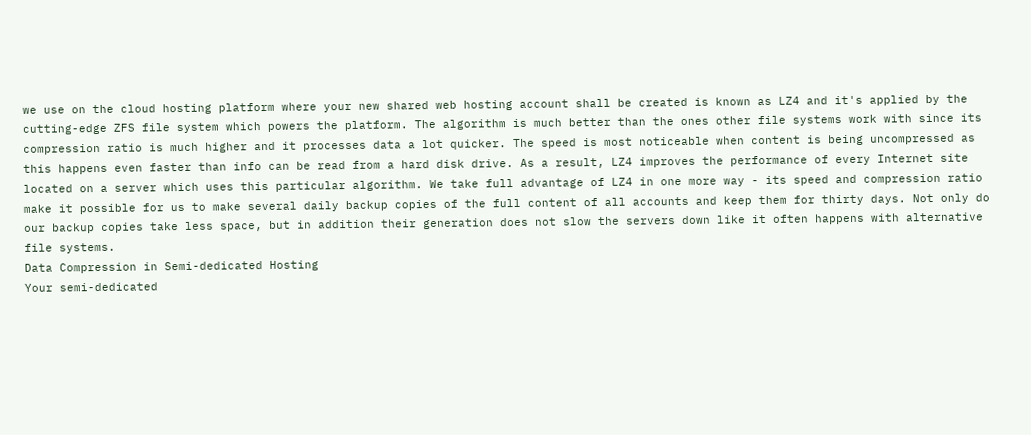we use on the cloud hosting platform where your new shared web hosting account shall be created is known as LZ4 and it's applied by the cutting-edge ZFS file system which powers the platform. The algorithm is much better than the ones other file systems work with since its compression ratio is much higher and it processes data a lot quicker. The speed is most noticeable when content is being uncompressed as this happens even faster than info can be read from a hard disk drive. As a result, LZ4 improves the performance of every Internet site located on a server which uses this particular algorithm. We take full advantage of LZ4 in one more way - its speed and compression ratio make it possible for us to make several daily backup copies of the full content of all accounts and keep them for thirty days. Not only do our backup copies take less space, but in addition their generation does not slow the servers down like it often happens with alternative file systems.
Data Compression in Semi-dedicated Hosting
Your semi-dedicated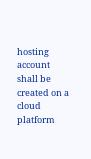hosting account shall be created on a cloud platform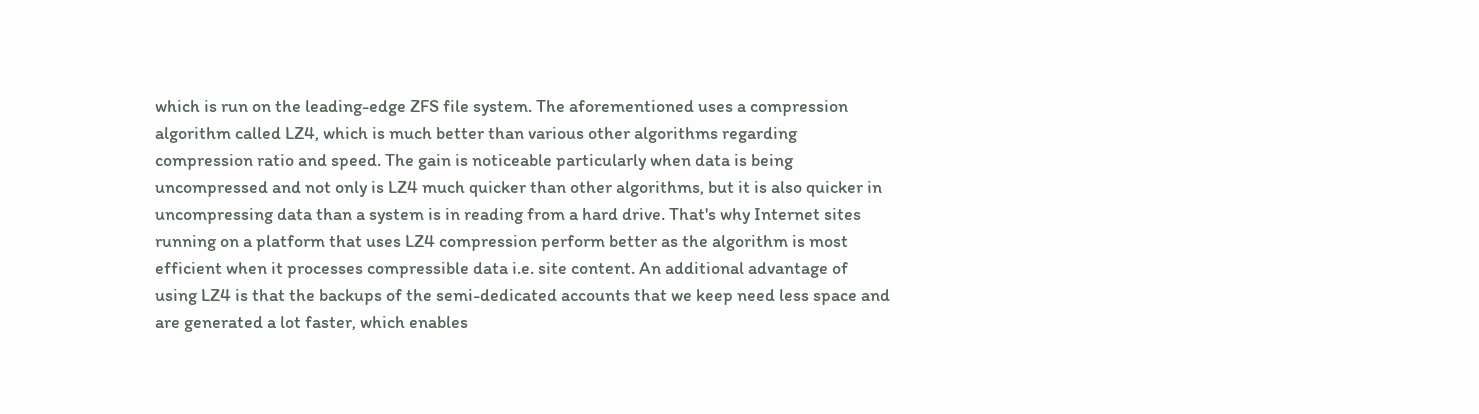which is run on the leading-edge ZFS file system. The aforementioned uses a compression algorithm called LZ4, which is much better than various other algorithms regarding compression ratio and speed. The gain is noticeable particularly when data is being uncompressed and not only is LZ4 much quicker than other algorithms, but it is also quicker in uncompressing data than a system is in reading from a hard drive. That's why Internet sites running on a platform that uses LZ4 compression perform better as the algorithm is most efficient when it processes compressible data i.e. site content. An additional advantage of using LZ4 is that the backups of the semi-dedicated accounts that we keep need less space and are generated a lot faster, which enables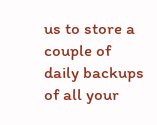us to store a couple of daily backups of all your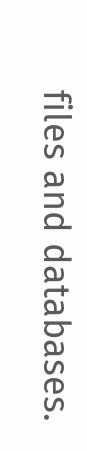files and databases.